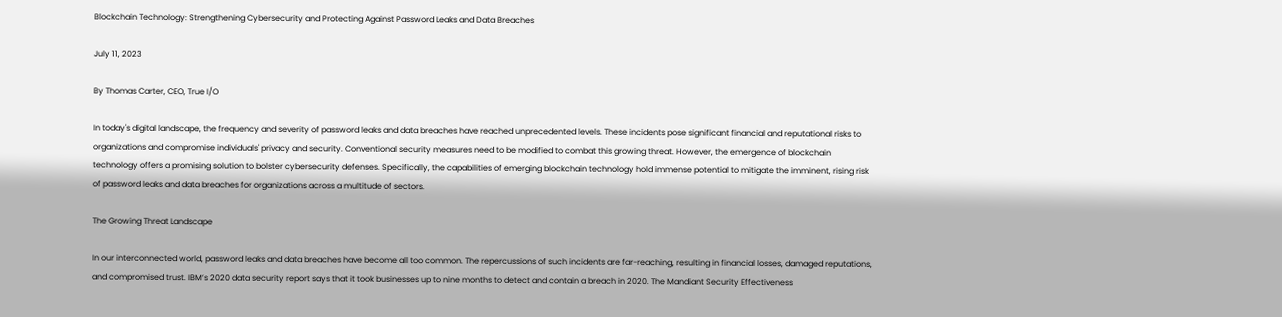Blockchain Technology: Strengthening Cybersecurity and Protecting Against Password Leaks and Data Breaches

July 11, 2023

By Thomas Carter, CEO, True I/O

In today's digital landscape, the frequency and severity of password leaks and data breaches have reached unprecedented levels. These incidents pose significant financial and reputational risks to organizations and compromise individuals' privacy and security. Conventional security measures need to be modified to combat this growing threat. However, the emergence of blockchain technology offers a promising solution to bolster cybersecurity defenses. Specifically, the capabilities of emerging blockchain technology hold immense potential to mitigate the imminent, rising risk of password leaks and data breaches for organizations across a multitude of sectors.

The Growing Threat Landscape

In our interconnected world, password leaks and data breaches have become all too common. The repercussions of such incidents are far-reaching, resulting in financial losses, damaged reputations, and compromised trust. IBM’s 2020 data security report says that it took businesses up to nine months to detect and contain a breach in 2020. The Mandiant Security Effectiveness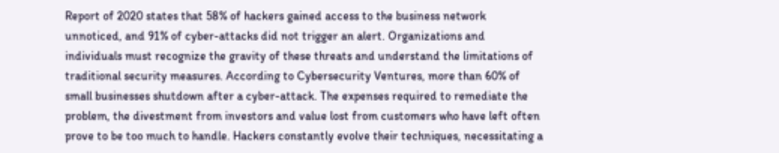Report of 2020 states that 58% of hackers gained access to the business network unnoticed, and 91% of cyber-attacks did not trigger an alert. Organizations and individuals must recognize the gravity of these threats and understand the limitations of traditional security measures. According to Cybersecurity Ventures, more than 60% of small businesses shutdown after a cyber-attack. The expenses required to remediate the problem, the divestment from investors and value lost from customers who have left often prove to be too much to handle. Hackers constantly evolve their techniques, necessitating a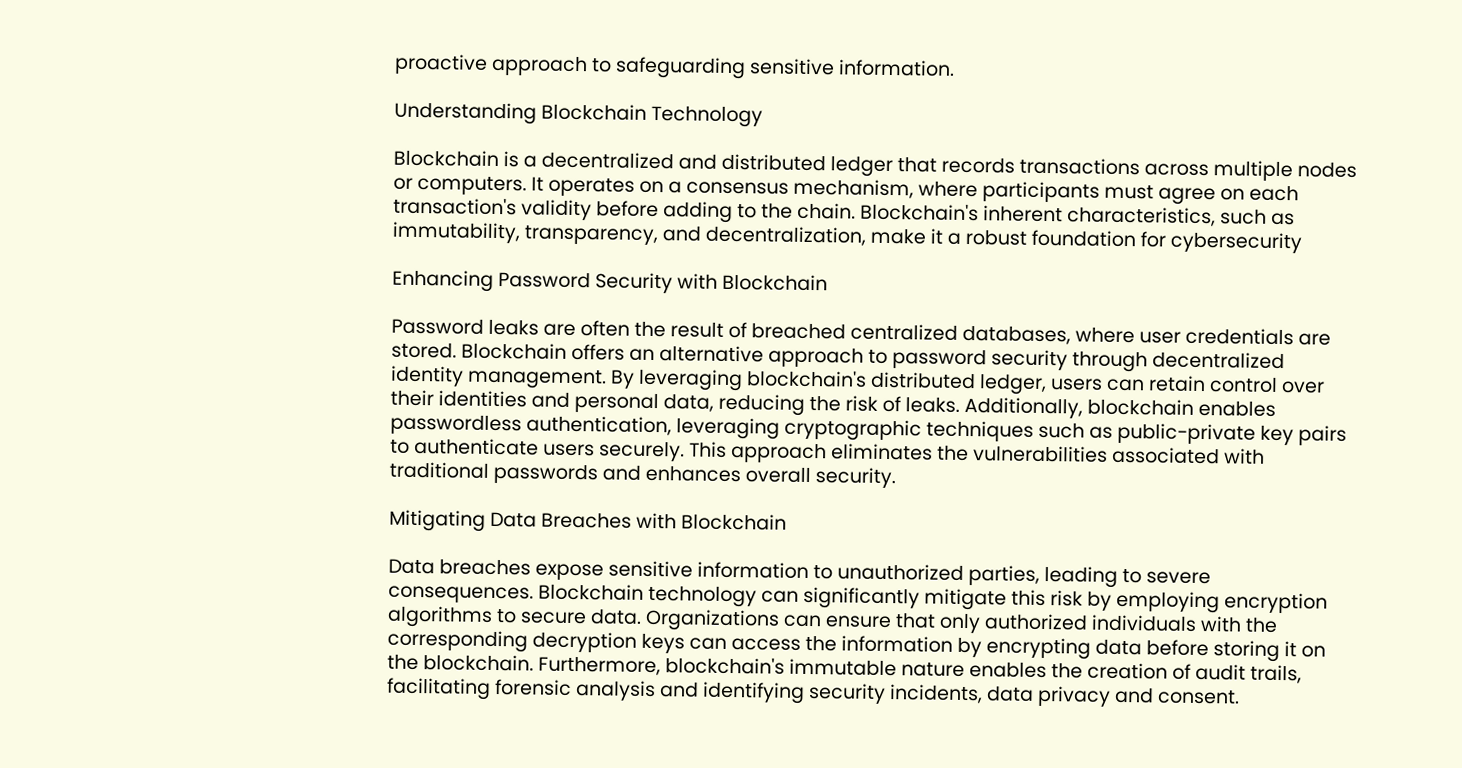proactive approach to safeguarding sensitive information.

Understanding Blockchain Technology

Blockchain is a decentralized and distributed ledger that records transactions across multiple nodes or computers. It operates on a consensus mechanism, where participants must agree on each transaction's validity before adding to the chain. Blockchain's inherent characteristics, such as immutability, transparency, and decentralization, make it a robust foundation for cybersecurity

Enhancing Password Security with Blockchain

Password leaks are often the result of breached centralized databases, where user credentials are stored. Blockchain offers an alternative approach to password security through decentralized identity management. By leveraging blockchain's distributed ledger, users can retain control over their identities and personal data, reducing the risk of leaks. Additionally, blockchain enables
passwordless authentication, leveraging cryptographic techniques such as public-private key pairs to authenticate users securely. This approach eliminates the vulnerabilities associated with traditional passwords and enhances overall security.

Mitigating Data Breaches with Blockchain

Data breaches expose sensitive information to unauthorized parties, leading to severe consequences. Blockchain technology can significantly mitigate this risk by employing encryption algorithms to secure data. Organizations can ensure that only authorized individuals with the corresponding decryption keys can access the information by encrypting data before storing it on
the blockchain. Furthermore, blockchain's immutable nature enables the creation of audit trails, facilitating forensic analysis and identifying security incidents, data privacy and consent.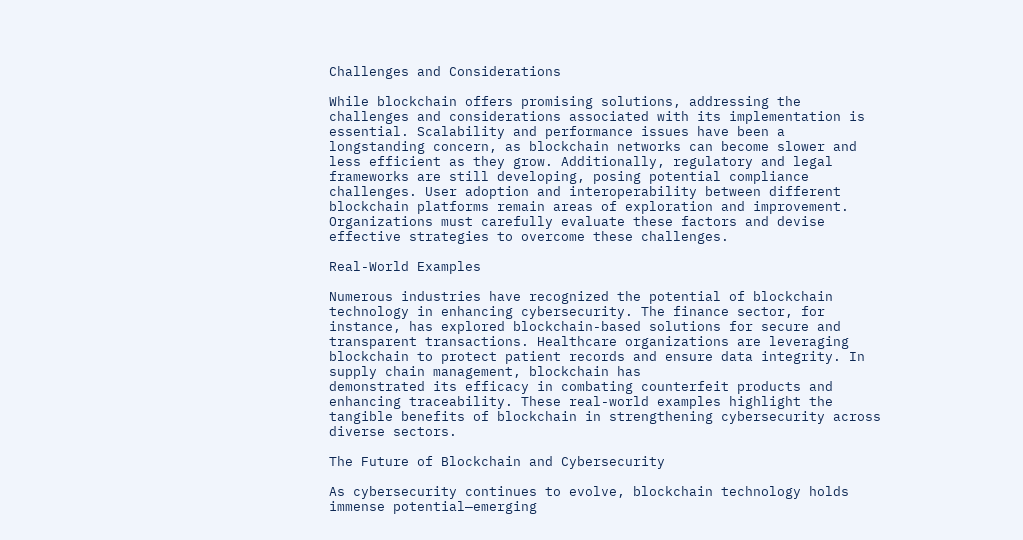Challenges and Considerations

While blockchain offers promising solutions, addressing the challenges and considerations associated with its implementation is essential. Scalability and performance issues have been a longstanding concern, as blockchain networks can become slower and less efficient as they grow. Additionally, regulatory and legal frameworks are still developing, posing potential compliance
challenges. User adoption and interoperability between different blockchain platforms remain areas of exploration and improvement. Organizations must carefully evaluate these factors and devise effective strategies to overcome these challenges.

Real-World Examples

Numerous industries have recognized the potential of blockchain technology in enhancing cybersecurity. The finance sector, for instance, has explored blockchain-based solutions for secure and transparent transactions. Healthcare organizations are leveraging blockchain to protect patient records and ensure data integrity. In supply chain management, blockchain has
demonstrated its efficacy in combating counterfeit products and enhancing traceability. These real-world examples highlight the tangible benefits of blockchain in strengthening cybersecurity across diverse sectors.

The Future of Blockchain and Cybersecurity

As cybersecurity continues to evolve, blockchain technology holds immense potential—emerging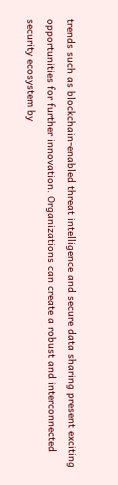trends such as blockchain-enabled threat intelligence and secure data sharing present exciting opportunities for further innovation. Organizations can create a robust and interconnected security ecosystem by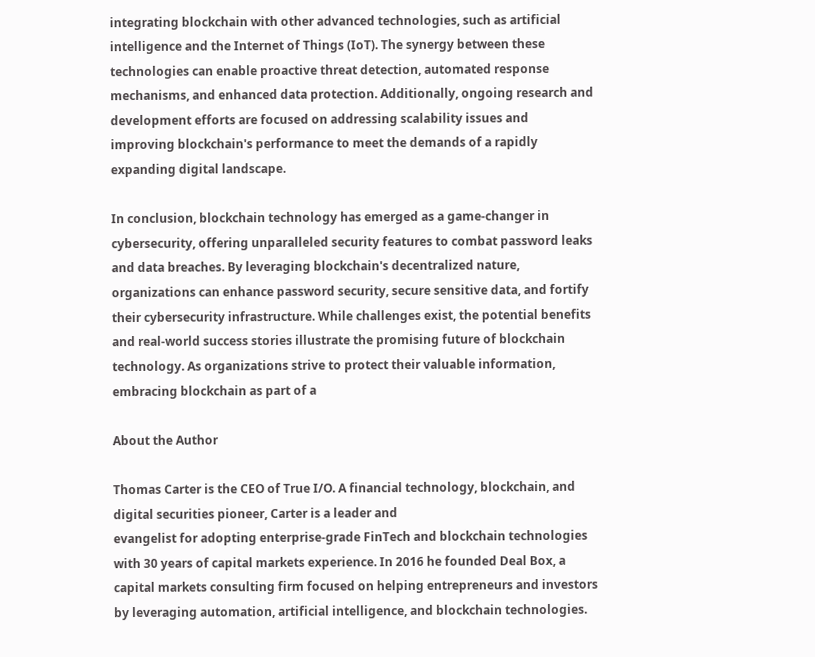integrating blockchain with other advanced technologies, such as artificial intelligence and the Internet of Things (IoT). The synergy between these technologies can enable proactive threat detection, automated response mechanisms, and enhanced data protection. Additionally, ongoing research and development efforts are focused on addressing scalability issues and improving blockchain's performance to meet the demands of a rapidly expanding digital landscape.

In conclusion, blockchain technology has emerged as a game-changer in cybersecurity, offering unparalleled security features to combat password leaks and data breaches. By leveraging blockchain's decentralized nature, organizations can enhance password security, secure sensitive data, and fortify their cybersecurity infrastructure. While challenges exist, the potential benefits and real-world success stories illustrate the promising future of blockchain technology. As organizations strive to protect their valuable information, embracing blockchain as part of a

About the Author

Thomas Carter is the CEO of True I/O. A financial technology, blockchain, and digital securities pioneer, Carter is a leader and
evangelist for adopting enterprise-grade FinTech and blockchain technologies with 30 years of capital markets experience. In 2016 he founded Deal Box, a capital markets consulting firm focused on helping entrepreneurs and investors by leveraging automation, artificial intelligence, and blockchain technologies.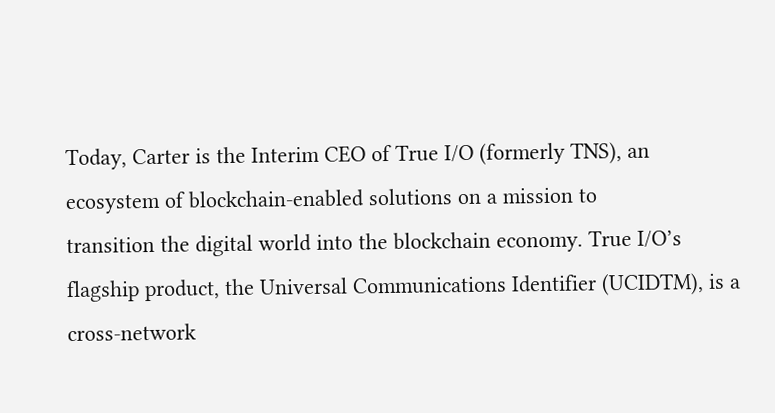Today, Carter is the Interim CEO of True I/O (formerly TNS), an ecosystem of blockchain-enabled solutions on a mission to
transition the digital world into the blockchain economy. True I/O’s flagship product, the Universal Communications Identifier (UCIDTM), is a cross-network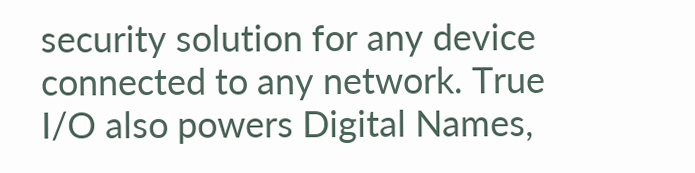security solution for any device connected to any network. True I/O also powers Digital Names,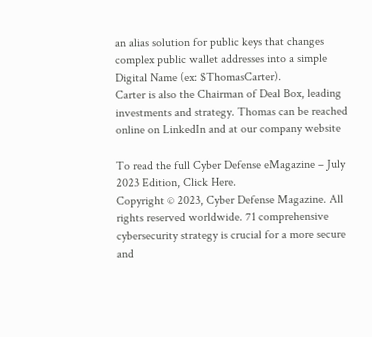an alias solution for public keys that changes complex public wallet addresses into a simple Digital Name (ex: $ThomasCarter).
Carter is also the Chairman of Deal Box, leading investments and strategy. Thomas can be reached online on LinkedIn and at our company website

To read the full Cyber Defense eMagazine – July 2023 Edition, Click Here.
Copyright © 2023, Cyber Defense Magazine. All rights reserved worldwide. 71 comprehensive cybersecurity strategy is crucial for a more secure and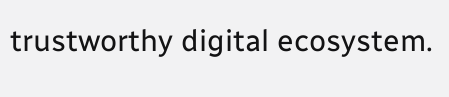trustworthy digital ecosystem.